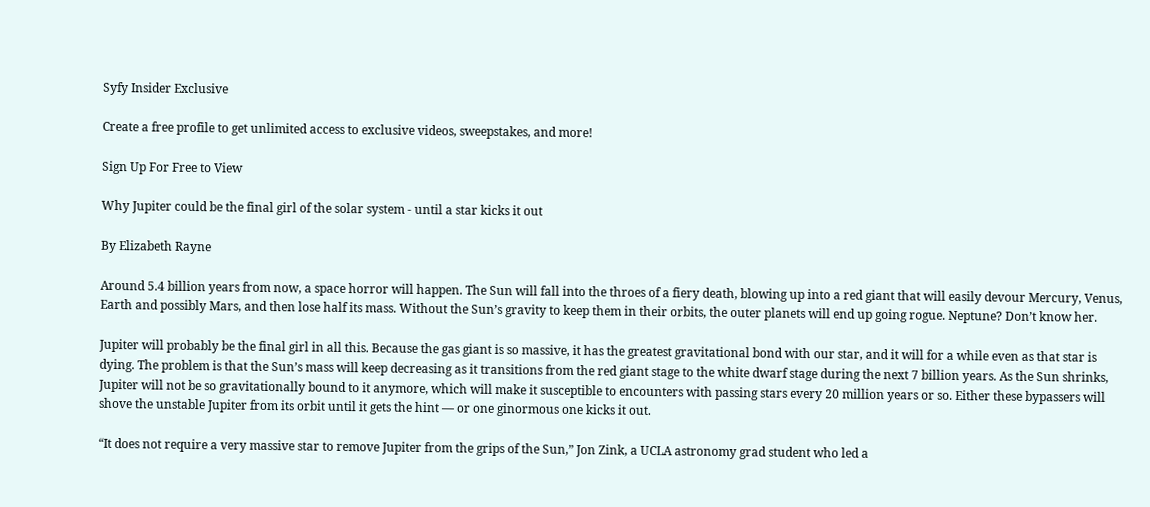Syfy Insider Exclusive

Create a free profile to get unlimited access to exclusive videos, sweepstakes, and more!

Sign Up For Free to View

Why Jupiter could be the final girl of the solar system - until a star kicks it out

By Elizabeth Rayne

Around 5.4 billion years from now, a space horror will happen. The Sun will fall into the throes of a fiery death, blowing up into a red giant that will easily devour Mercury, Venus, Earth and possibly Mars, and then lose half its mass. Without the Sun’s gravity to keep them in their orbits, the outer planets will end up going rogue. Neptune? Don’t know her.

Jupiter will probably be the final girl in all this. Because the gas giant is so massive, it has the greatest gravitational bond with our star, and it will for a while even as that star is dying. The problem is that the Sun’s mass will keep decreasing as it transitions from the red giant stage to the white dwarf stage during the next 7 billion years. As the Sun shrinks, Jupiter will not be so gravitationally bound to it anymore, which will make it susceptible to encounters with passing stars every 20 million years or so. Either these bypassers will shove the unstable Jupiter from its orbit until it gets the hint — or one ginormous one kicks it out.

“It does not require a very massive star to remove Jupiter from the grips of the Sun,” Jon Zink, a UCLA astronomy grad student who led a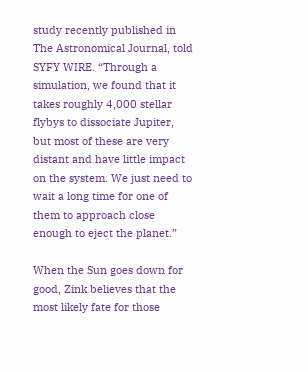study recently published in The Astronomical Journal, told SYFY WIRE. “Through a simulation, we found that it takes roughly 4,000 stellar flybys to dissociate Jupiter, but most of these are very distant and have little impact on the system. We just need to wait a long time for one of them to approach close enough to eject the planet.”

When the Sun goes down for good, Zink believes that the most likely fate for those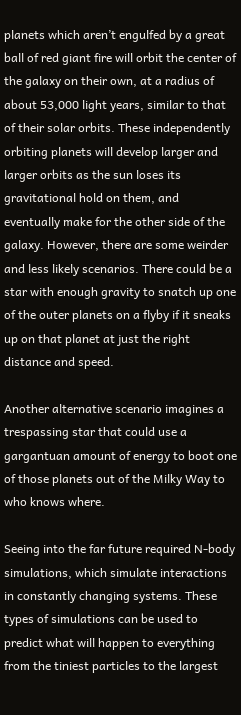planets which aren’t engulfed by a great ball of red giant fire will orbit the center of the galaxy on their own, at a radius of about 53,000 light years, similar to that of their solar orbits. These independently orbiting planets will develop larger and larger orbits as the sun loses its gravitational hold on them, and eventually make for the other side of the galaxy. However, there are some weirder and less likely scenarios. There could be a star with enough gravity to snatch up one of the outer planets on a flyby if it sneaks up on that planet at just the right distance and speed.

Another alternative scenario imagines a trespassing star that could use a gargantuan amount of energy to boot one of those planets out of the Milky Way to who knows where.

Seeing into the far future required N-body simulations, which simulate interactions in constantly changing systems. These types of simulations can be used to predict what will happen to everything from the tiniest particles to the largest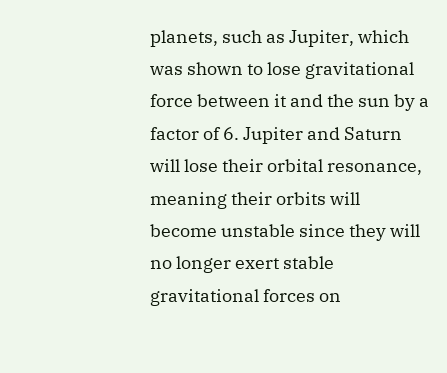planets, such as Jupiter, which was shown to lose gravitational force between it and the sun by a factor of 6. Jupiter and Saturn will lose their orbital resonance, meaning their orbits will become unstable since they will no longer exert stable gravitational forces on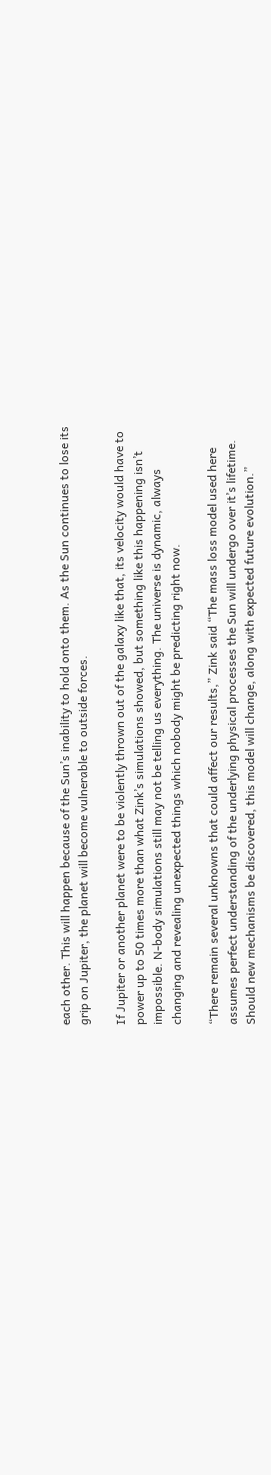each other. This will happen because of the Sun’s inability to hold onto them. As the Sun continues to lose its grip on Jupiter, the planet will become vulnerable to outside forces.

If Jupiter or another planet were to be violently thrown out of the galaxy like that, its velocity would have to power up to 50 times more than what Zink’s simulations showed, but something like this happening isn’t impossible. N-body simulations still may not be telling us everything. The universe is dynamic, always changing and revealing unexpected things which nobody might be predicting right now.

“There remain several unknowns that could affect our results,” Zink said “The mass loss model used here assumes perfect understanding of the underlying physical processes the Sun will undergo over it’s lifetime. Should new mechanisms be discovered, this model will change, along with expected future evolution.”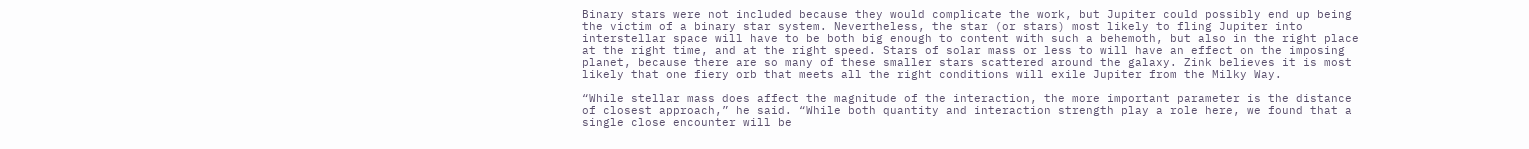Binary stars were not included because they would complicate the work, but Jupiter could possibly end up being the victim of a binary star system. Nevertheless, the star (or stars) most likely to fling Jupiter into interstellar space will have to be both big enough to content with such a behemoth, but also in the right place at the right time, and at the right speed. Stars of solar mass or less to will have an effect on the imposing planet, because there are so many of these smaller stars scattered around the galaxy. Zink believes it is most likely that one fiery orb that meets all the right conditions will exile Jupiter from the Milky Way.

“While stellar mass does affect the magnitude of the interaction, the more important parameter is the distance of closest approach,” he said. “While both quantity and interaction strength play a role here, we found that a single close encounter will be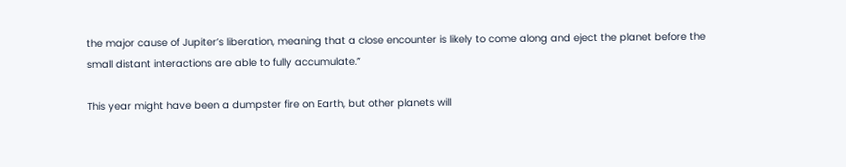the major cause of Jupiter’s liberation, meaning that a close encounter is likely to come along and eject the planet before the small distant interactions are able to fully accumulate.”

This year might have been a dumpster fire on Earth, but other planets will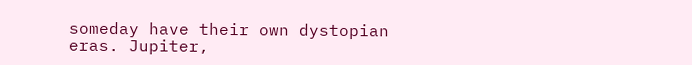someday have their own dystopian eras. Jupiter,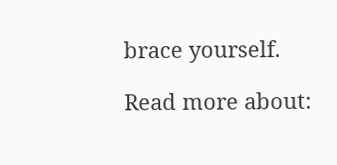brace yourself.

Read more about: